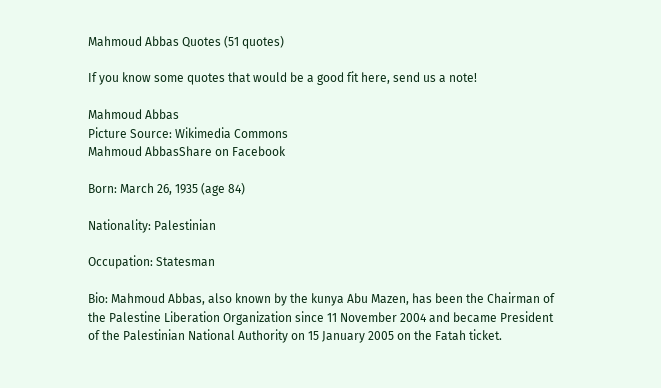Mahmoud Abbas Quotes (51 quotes)

If you know some quotes that would be a good fit here, send us a note!

Mahmoud Abbas
Picture Source: Wikimedia Commons
Mahmoud AbbasShare on Facebook

Born: March 26, 1935 (age 84)

Nationality: Palestinian

Occupation: Statesman

Bio: Mahmoud Abbas, also known by the kunya Abu Mazen, has been the Chairman of the Palestine Liberation Organization since 11 November 2004 and became President of the Palestinian National Authority on 15 January 2005 on the Fatah ticket.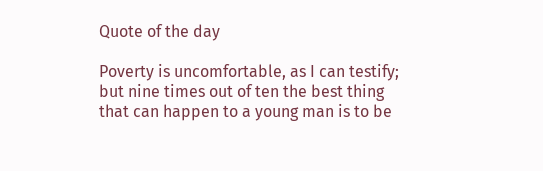Quote of the day

Poverty is uncomfortable, as I can testify; but nine times out of ten the best thing that can happen to a young man is to be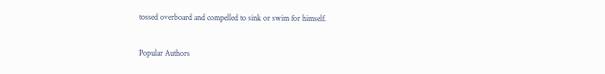tossed overboard and compelled to sink or swim for himself.

Popular Authors